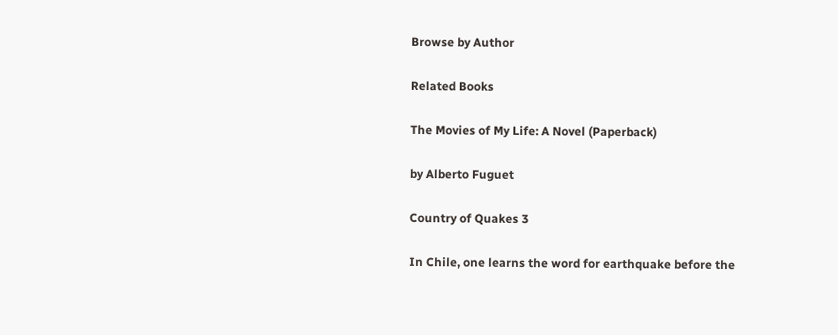Browse by Author

Related Books

The Movies of My Life: A Novel (Paperback)

by Alberto Fuguet

Country of Quakes 3

In Chile, one learns the word for earthquake before the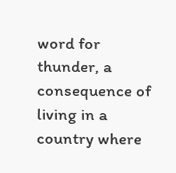word for thunder, a consequence of living in a country where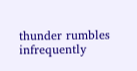thunder rumbles infrequently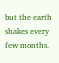but the earth shakes every few months.